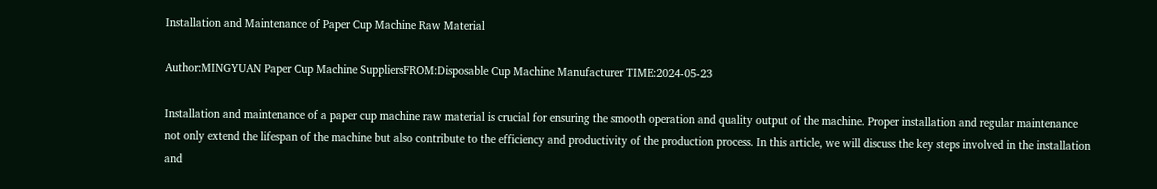Installation and Maintenance of Paper Cup Machine Raw Material

Author:MINGYUAN Paper Cup Machine SuppliersFROM:Disposable Cup Machine Manufacturer TIME:2024-05-23

Installation and maintenance of a paper cup machine raw material is crucial for ensuring the smooth operation and quality output of the machine. Proper installation and regular maintenance not only extend the lifespan of the machine but also contribute to the efficiency and productivity of the production process. In this article, we will discuss the key steps involved in the installation and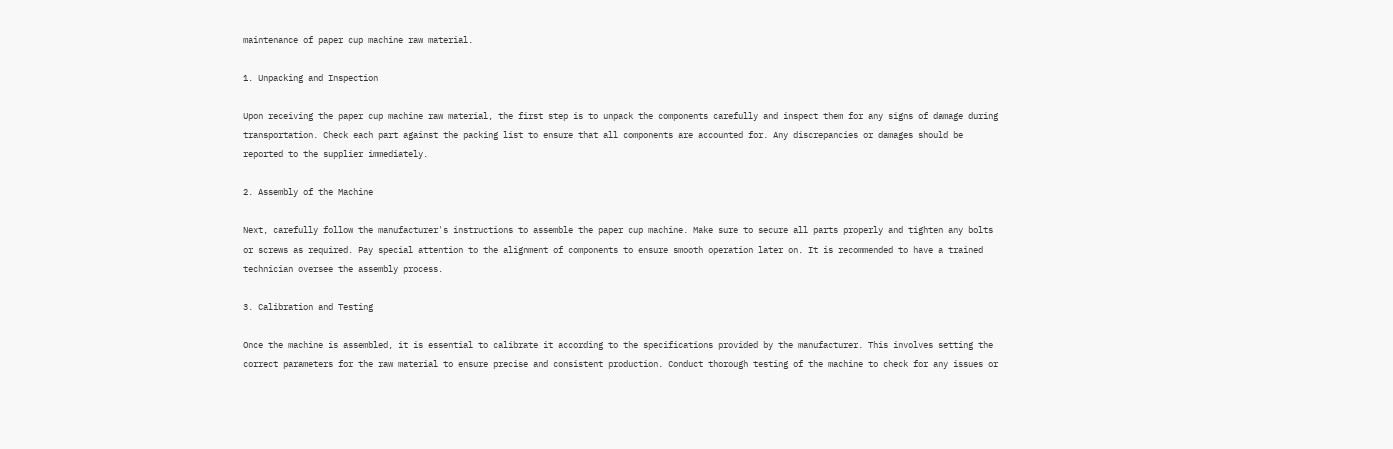maintenance of paper cup machine raw material.

1. Unpacking and Inspection

Upon receiving the paper cup machine raw material, the first step is to unpack the components carefully and inspect them for any signs of damage during transportation. Check each part against the packing list to ensure that all components are accounted for. Any discrepancies or damages should be reported to the supplier immediately.

2. Assembly of the Machine

Next, carefully follow the manufacturer's instructions to assemble the paper cup machine. Make sure to secure all parts properly and tighten any bolts or screws as required. Pay special attention to the alignment of components to ensure smooth operation later on. It is recommended to have a trained technician oversee the assembly process.

3. Calibration and Testing

Once the machine is assembled, it is essential to calibrate it according to the specifications provided by the manufacturer. This involves setting the correct parameters for the raw material to ensure precise and consistent production. Conduct thorough testing of the machine to check for any issues or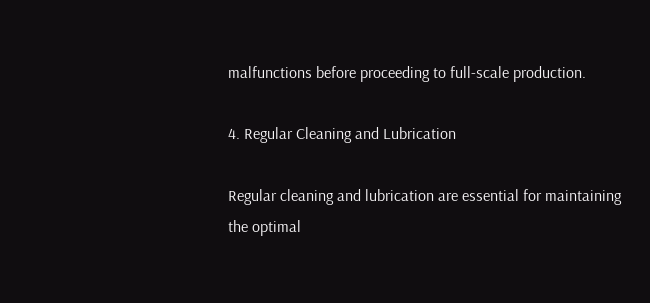malfunctions before proceeding to full-scale production.

4. Regular Cleaning and Lubrication

Regular cleaning and lubrication are essential for maintaining the optimal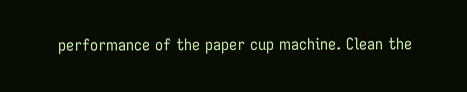performance of the paper cup machine. Clean the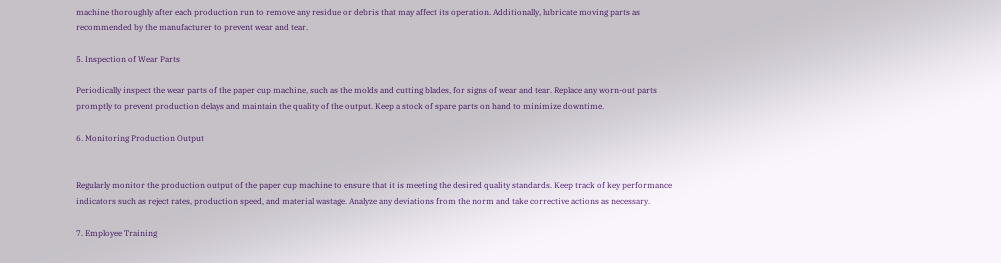machine thoroughly after each production run to remove any residue or debris that may affect its operation. Additionally, lubricate moving parts as recommended by the manufacturer to prevent wear and tear.

5. Inspection of Wear Parts

Periodically inspect the wear parts of the paper cup machine, such as the molds and cutting blades, for signs of wear and tear. Replace any worn-out parts promptly to prevent production delays and maintain the quality of the output. Keep a stock of spare parts on hand to minimize downtime.

6. Monitoring Production Output


Regularly monitor the production output of the paper cup machine to ensure that it is meeting the desired quality standards. Keep track of key performance indicators such as reject rates, production speed, and material wastage. Analyze any deviations from the norm and take corrective actions as necessary.

7. Employee Training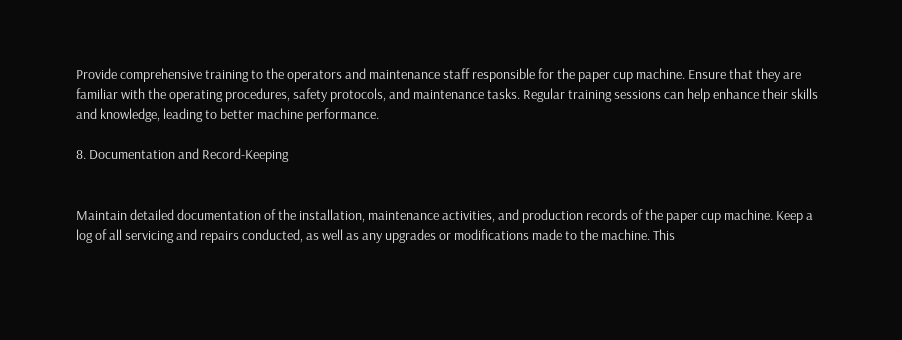Provide comprehensive training to the operators and maintenance staff responsible for the paper cup machine. Ensure that they are familiar with the operating procedures, safety protocols, and maintenance tasks. Regular training sessions can help enhance their skills and knowledge, leading to better machine performance.

8. Documentation and Record-Keeping


Maintain detailed documentation of the installation, maintenance activities, and production records of the paper cup machine. Keep a log of all servicing and repairs conducted, as well as any upgrades or modifications made to the machine. This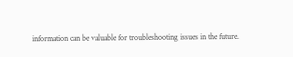information can be valuable for troubleshooting issues in the future.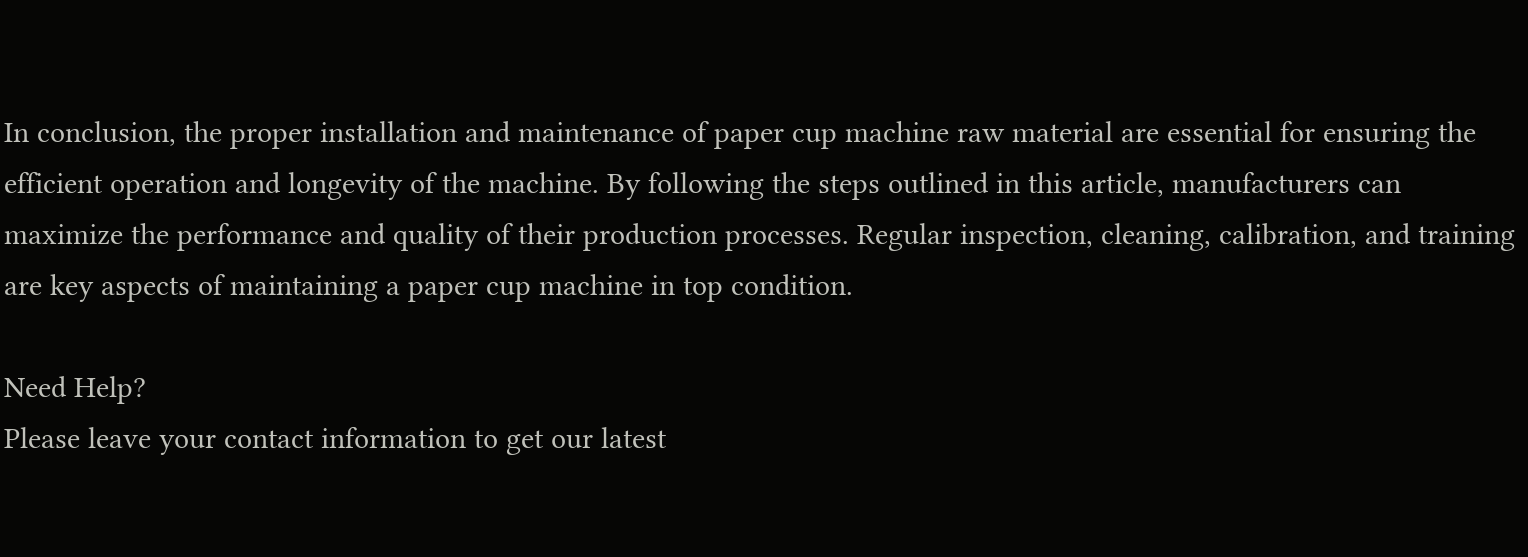In conclusion, the proper installation and maintenance of paper cup machine raw material are essential for ensuring the efficient operation and longevity of the machine. By following the steps outlined in this article, manufacturers can maximize the performance and quality of their production processes. Regular inspection, cleaning, calibration, and training are key aspects of maintaining a paper cup machine in top condition.

Need Help?
Please leave your contact information to get our latest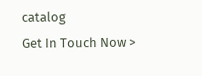catalog
Get In Touch Now >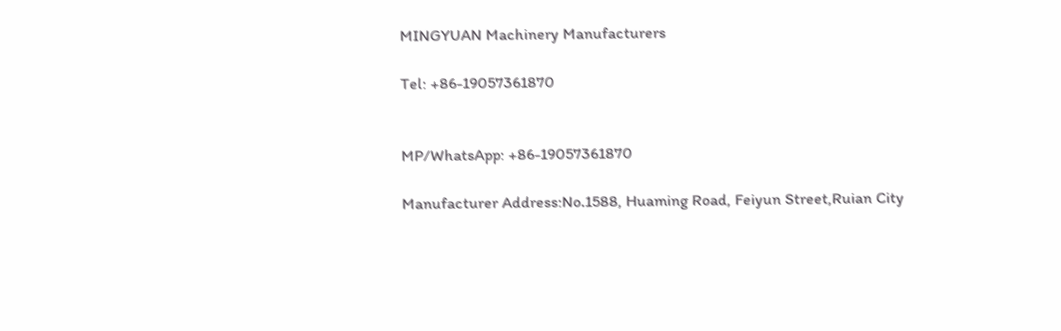MINGYUAN Machinery Manufacturers

Tel: +86-19057361870


MP/WhatsApp: +86-19057361870

Manufacturer Address:No.1588, Huaming Road, Feiyun Street,Ruian City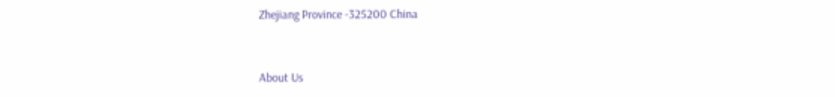Zhejiang Province -325200 China


About Us